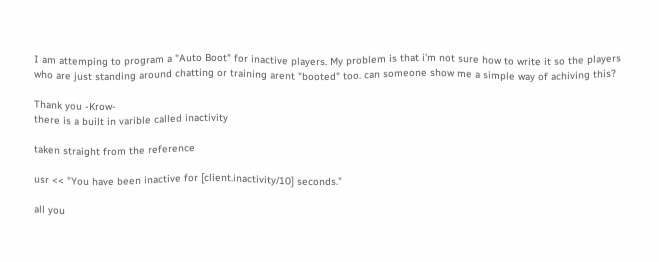I am attemping to program a "Auto Boot" for inactive players. My problem is that i'm not sure how to write it so the players who are just standing around chatting or training arent "booted" too. can someone show me a simple way of achiving this?

Thank you -Krow-
there is a built in varible called inactivity

taken straight from the reference

usr << "You have been inactive for [client.inactivity/10] seconds."

all you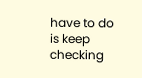have to do is keep checking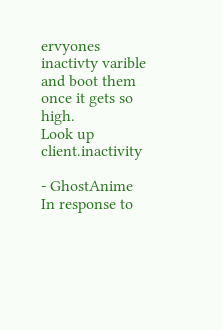ervyones inactivty varible and boot them once it gets so high.
Look up client.inactivity

- GhostAnime
In response to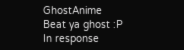GhostAnime
Beat ya ghost :P
In response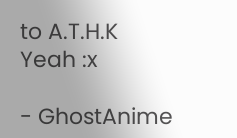to A.T.H.K
Yeah :x

- GhostAnime